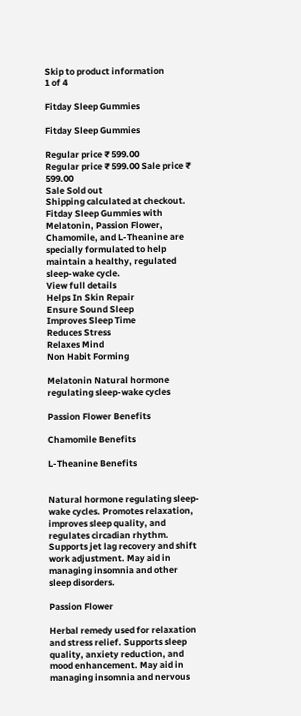Skip to product information
1 of 4

Fitday Sleep Gummies

Fitday Sleep Gummies

Regular price ₹ 599.00
Regular price ₹ 599.00 Sale price ₹ 599.00
Sale Sold out
Shipping calculated at checkout.
Fitday Sleep Gummies with Melatonin, Passion Flower, Chamomile, and L-Theanine are specially formulated to help maintain a healthy, regulated sleep-wake cycle.
View full details
Helps In Skin Repair
Ensure Sound Sleep
Improves Sleep Time
Reduces Stress
Relaxes Mind
Non Habit Forming

Melatonin Natural hormone regulating sleep-wake cycles

Passion Flower Benefits

Chamomile Benefits

L-Theanine Benefits


Natural hormone regulating sleep-wake cycles. Promotes relaxation, improves sleep quality, and regulates circadian rhythm. Supports jet lag recovery and shift work adjustment. May aid in managing insomnia and other sleep disorders.

Passion Flower

Herbal remedy used for relaxation and stress relief. Supports sleep quality, anxiety reduction, and mood enhancement. May aid in managing insomnia and nervous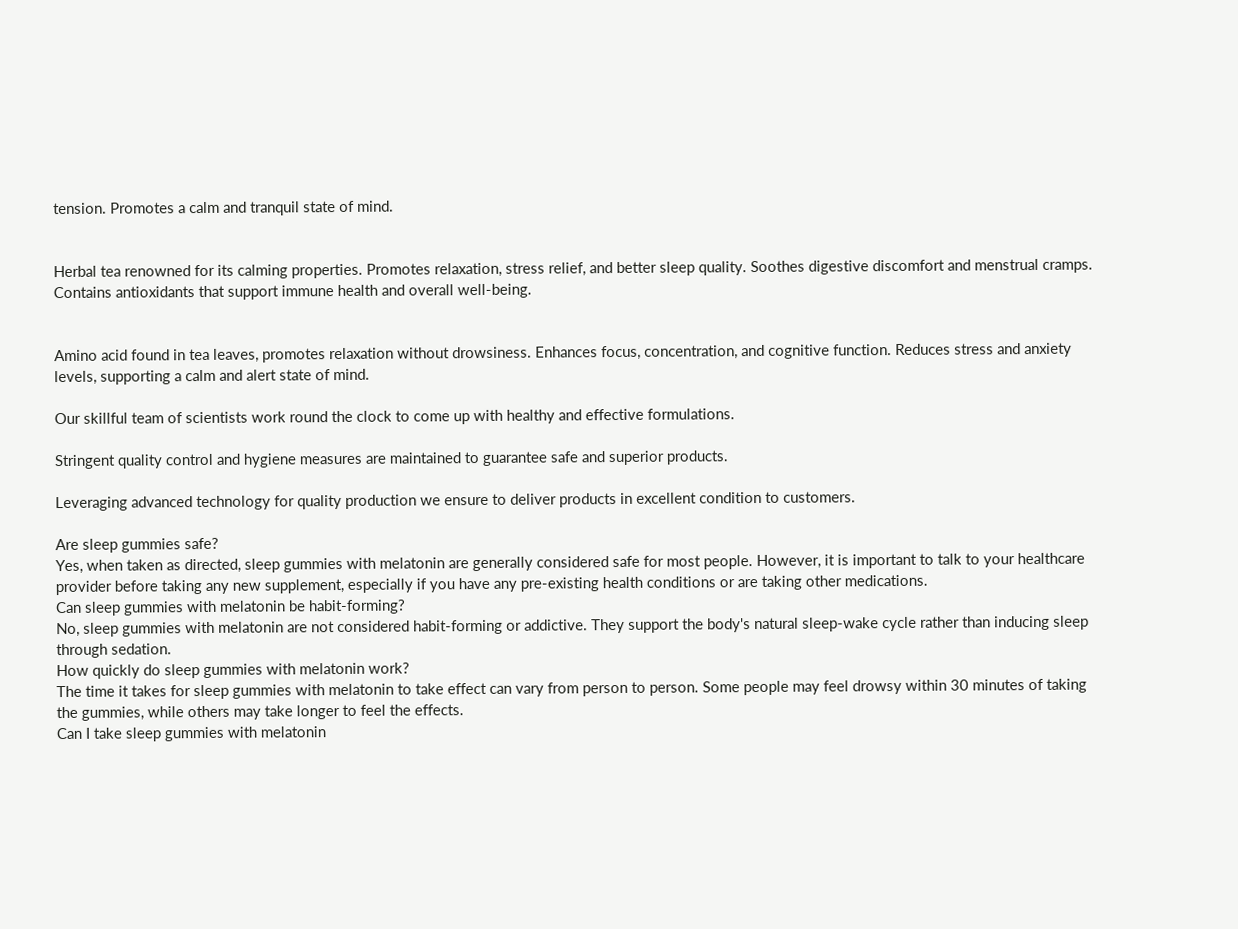tension. Promotes a calm and tranquil state of mind.


Herbal tea renowned for its calming properties. Promotes relaxation, stress relief, and better sleep quality. Soothes digestive discomfort and menstrual cramps. Contains antioxidants that support immune health and overall well-being.


Amino acid found in tea leaves, promotes relaxation without drowsiness. Enhances focus, concentration, and cognitive function. Reduces stress and anxiety levels, supporting a calm and alert state of mind.

Our skillful team of scientists work round the clock to come up with healthy and effective formulations.

Stringent quality control and hygiene measures are maintained to guarantee safe and superior products.

Leveraging advanced technology for quality production we ensure to deliver products in excellent condition to customers.

Are sleep gummies safe?
Yes, when taken as directed, sleep gummies with melatonin are generally considered safe for most people. However, it is important to talk to your healthcare provider before taking any new supplement, especially if you have any pre-existing health conditions or are taking other medications.
Can sleep gummies with melatonin be habit-forming?
No, sleep gummies with melatonin are not considered habit-forming or addictive. They support the body's natural sleep-wake cycle rather than inducing sleep through sedation.
How quickly do sleep gummies with melatonin work?
The time it takes for sleep gummies with melatonin to take effect can vary from person to person. Some people may feel drowsy within 30 minutes of taking the gummies, while others may take longer to feel the effects.
Can I take sleep gummies with melatonin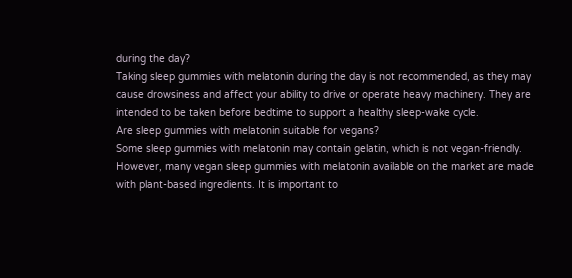during the day?
Taking sleep gummies with melatonin during the day is not recommended, as they may cause drowsiness and affect your ability to drive or operate heavy machinery. They are intended to be taken before bedtime to support a healthy sleep-wake cycle.
Are sleep gummies with melatonin suitable for vegans?
Some sleep gummies with melatonin may contain gelatin, which is not vegan-friendly. However, many vegan sleep gummies with melatonin available on the market are made with plant-based ingredients. It is important to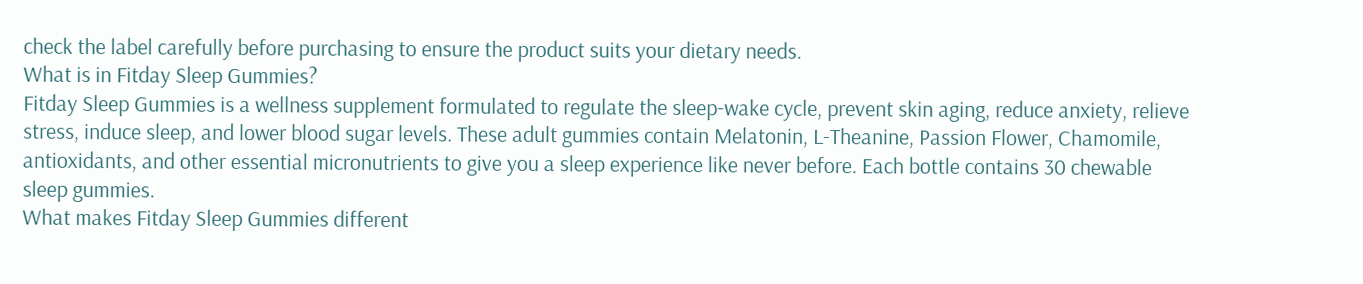check the label carefully before purchasing to ensure the product suits your dietary needs.
What is in Fitday Sleep Gummies?
Fitday Sleep Gummies is a wellness supplement formulated to regulate the sleep-wake cycle, prevent skin aging, reduce anxiety, relieve stress, induce sleep, and lower blood sugar levels. These adult gummies contain Melatonin, L-Theanine, Passion Flower, Chamomile, antioxidants, and other essential micronutrients to give you a sleep experience like never before. Each bottle contains 30 chewable sleep gummies.
What makes Fitday Sleep Gummies different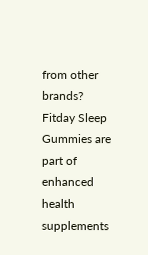from other brands?
Fitday Sleep Gummies are part of enhanced health supplements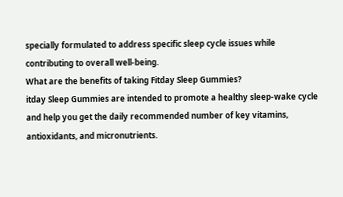specially formulated to address specific sleep cycle issues while contributing to overall well-being.
What are the benefits of taking Fitday Sleep Gummies?
itday Sleep Gummies are intended to promote a healthy sleep-wake cycle and help you get the daily recommended number of key vitamins, antioxidants, and micronutrients.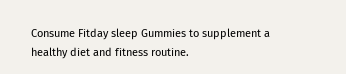Consume Fitday sleep Gummies to supplement a healthy diet and fitness routine.